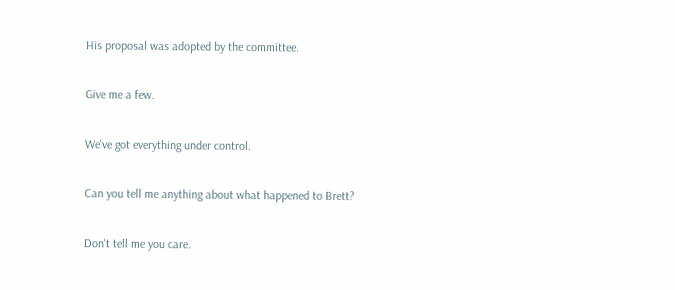His proposal was adopted by the committee.

Give me a few.

We've got everything under control.

Can you tell me anything about what happened to Brett?

Don't tell me you care.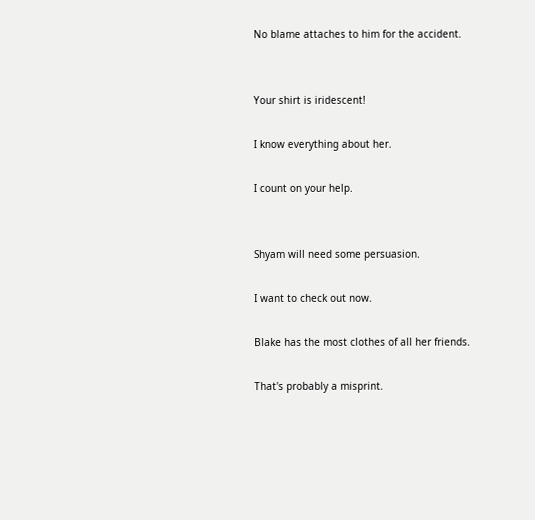No blame attaches to him for the accident.


Your shirt is iridescent!

I know everything about her.

I count on your help.


Shyam will need some persuasion.

I want to check out now.

Blake has the most clothes of all her friends.

That's probably a misprint.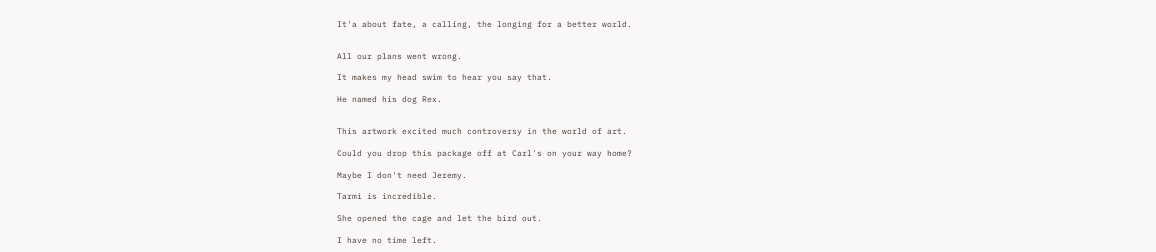It'a about fate, a calling, the longing for a better world.


All our plans went wrong.

It makes my head swim to hear you say that.

He named his dog Rex.


This artwork excited much controversy in the world of art.

Could you drop this package off at Carl's on your way home?

Maybe I don't need Jeremy.

Tarmi is incredible.

She opened the cage and let the bird out.

I have no time left.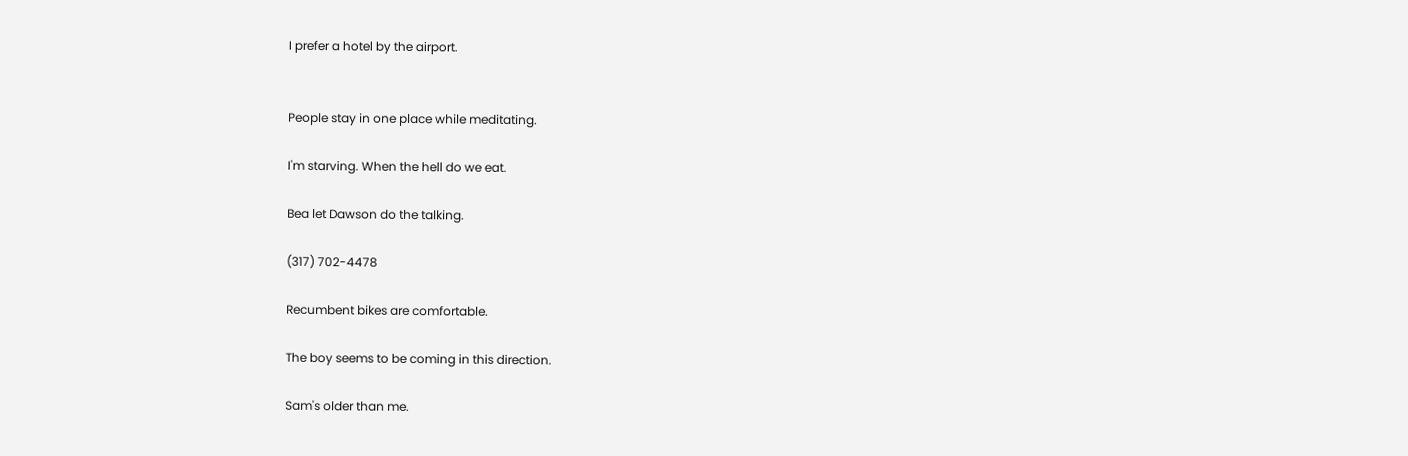I prefer a hotel by the airport.


People stay in one place while meditating.

I'm starving. When the hell do we eat.

Bea let Dawson do the talking.

(317) 702-4478

Recumbent bikes are comfortable.

The boy seems to be coming in this direction.

Sam's older than me.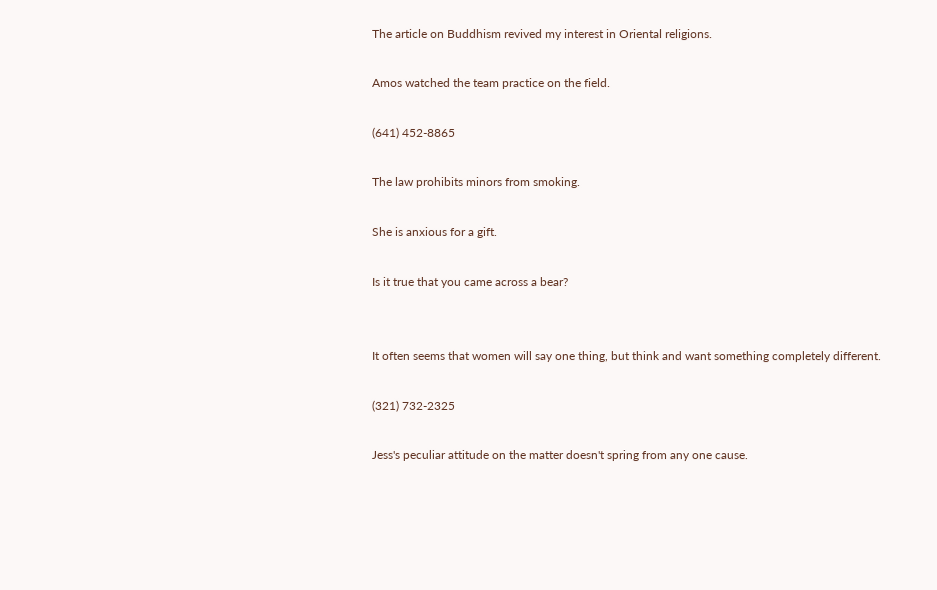The article on Buddhism revived my interest in Oriental religions.

Amos watched the team practice on the field.

(641) 452-8865

The law prohibits minors from smoking.

She is anxious for a gift.

Is it true that you came across a bear?


It often seems that women will say one thing, but think and want something completely different.

(321) 732-2325

Jess's peculiar attitude on the matter doesn't spring from any one cause.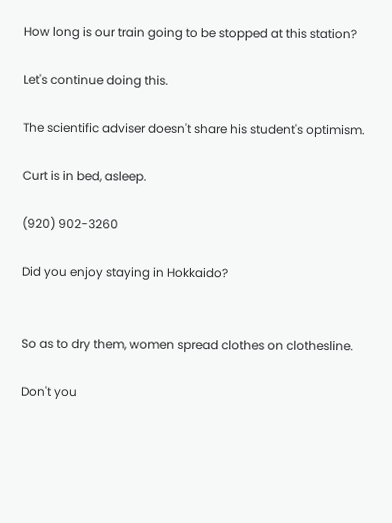How long is our train going to be stopped at this station?

Let's continue doing this.

The scientific adviser doesn't share his student's optimism.

Curt is in bed, asleep.

(920) 902-3260

Did you enjoy staying in Hokkaido?


So as to dry them, women spread clothes on clothesline.

Don't you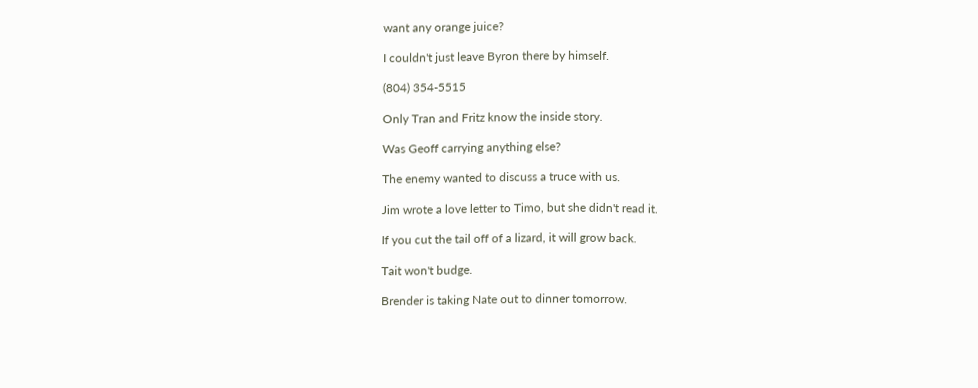want any orange juice?

I couldn't just leave Byron there by himself.

(804) 354-5515

Only Tran and Fritz know the inside story.

Was Geoff carrying anything else?

The enemy wanted to discuss a truce with us.

Jim wrote a love letter to Timo, but she didn't read it.

If you cut the tail off of a lizard, it will grow back.

Tait won't budge.

Brender is taking Nate out to dinner tomorrow.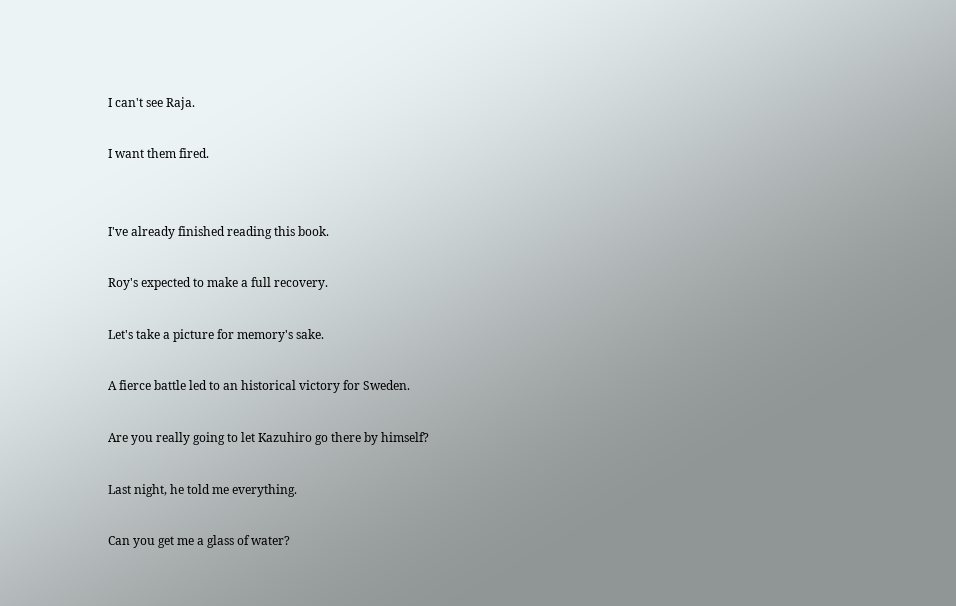I can't see Raja.

I want them fired.


I've already finished reading this book.

Roy's expected to make a full recovery.

Let's take a picture for memory's sake.

A fierce battle led to an historical victory for Sweden.

Are you really going to let Kazuhiro go there by himself?

Last night, he told me everything.

Can you get me a glass of water?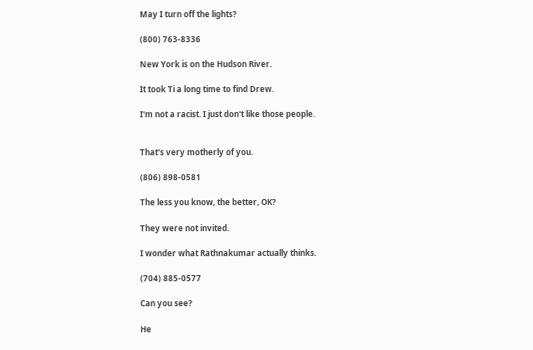May I turn off the lights?

(800) 763-8336

New York is on the Hudson River.

It took Ti a long time to find Drew.

I'm not a racist. I just don't like those people.


That's very motherly of you.

(806) 898-0581

The less you know, the better, OK?

They were not invited.

I wonder what Rathnakumar actually thinks.

(704) 885-0577

Can you see?

He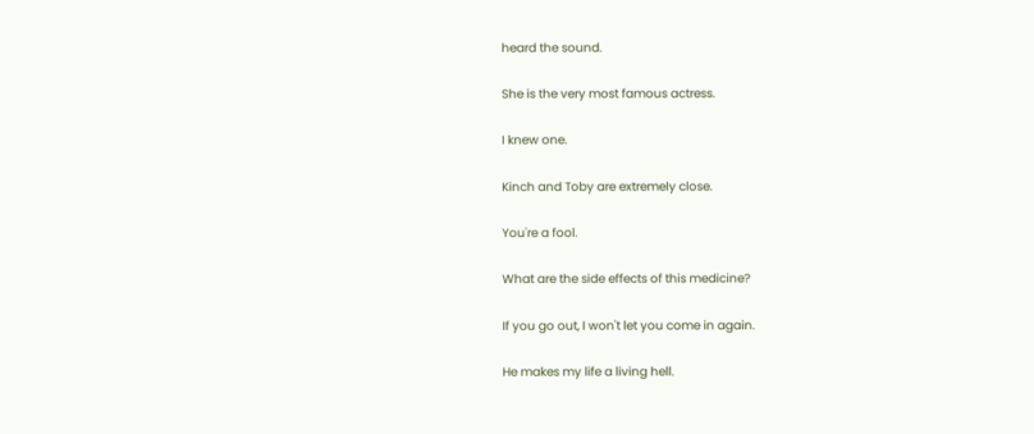heard the sound.

She is the very most famous actress.

I knew one.

Kinch and Toby are extremely close.

You're a fool.

What are the side effects of this medicine?

If you go out, I won't let you come in again.

He makes my life a living hell.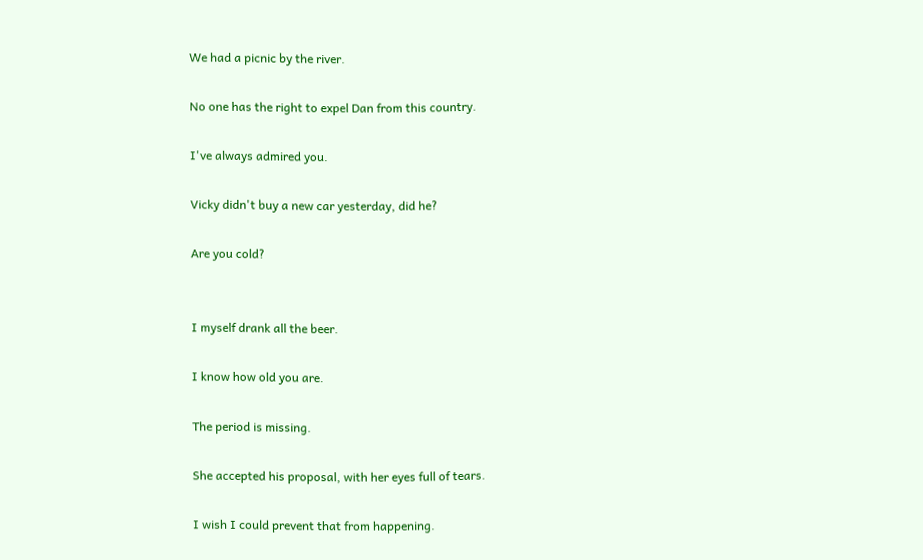We had a picnic by the river.

No one has the right to expel Dan from this country.

I've always admired you.

Vicky didn't buy a new car yesterday, did he?

Are you cold?


I myself drank all the beer.

I know how old you are.

The period is missing.

She accepted his proposal, with her eyes full of tears.

I wish I could prevent that from happening.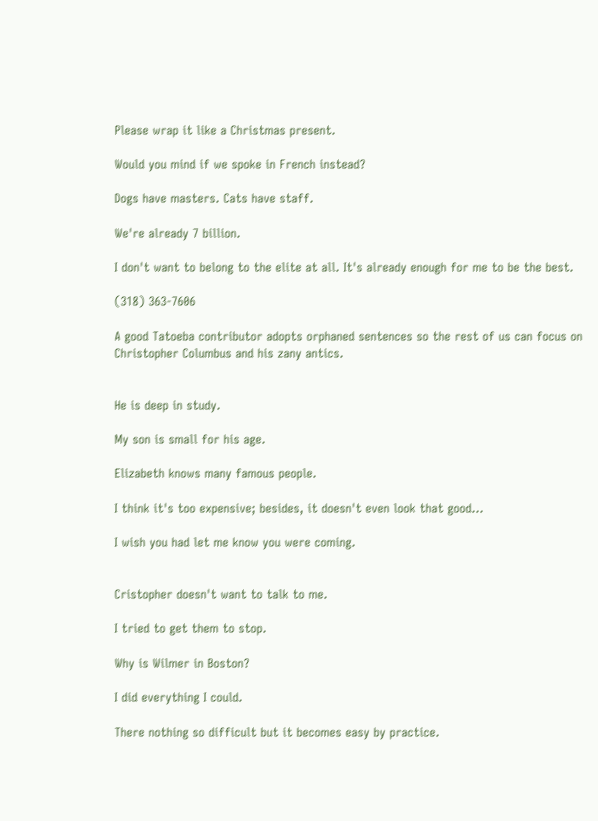Please wrap it like a Christmas present.

Would you mind if we spoke in French instead?

Dogs have masters. Cats have staff.

We're already 7 billion.

I don't want to belong to the elite at all. It's already enough for me to be the best.

(318) 363-7606

A good Tatoeba contributor adopts orphaned sentences so the rest of us can focus on Christopher Columbus and his zany antics.


He is deep in study.

My son is small for his age.

Elizabeth knows many famous people.

I think it's too expensive; besides, it doesn't even look that good...

I wish you had let me know you were coming.


Cristopher doesn't want to talk to me.

I tried to get them to stop.

Why is Wilmer in Boston?

I did everything I could.

There nothing so difficult but it becomes easy by practice.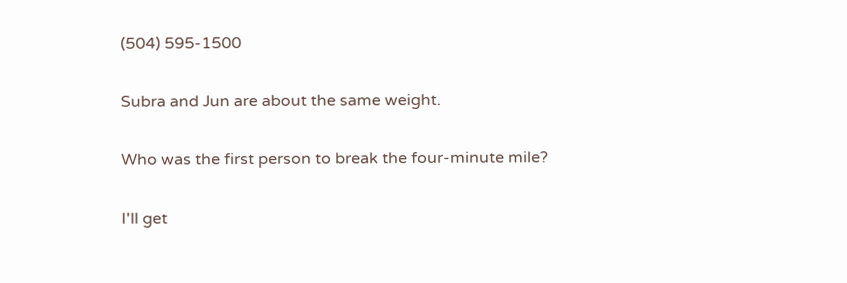(504) 595-1500

Subra and Jun are about the same weight.

Who was the first person to break the four-minute mile?

I'll get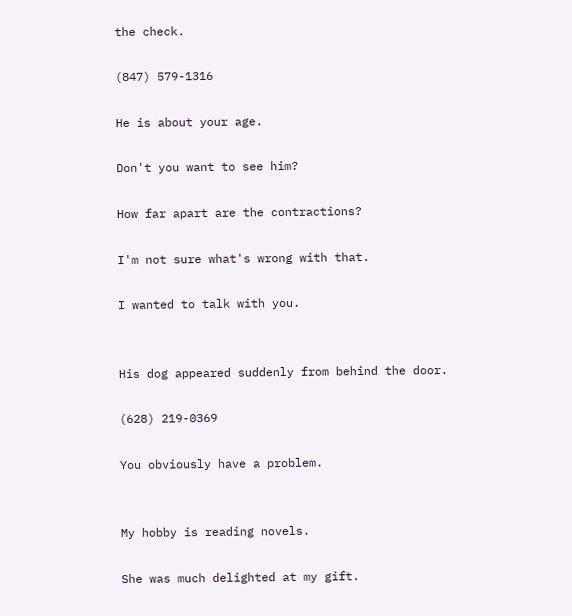the check.

(847) 579-1316

He is about your age.

Don't you want to see him?

How far apart are the contractions?

I'm not sure what's wrong with that.

I wanted to talk with you.


His dog appeared suddenly from behind the door.

(628) 219-0369

You obviously have a problem.


My hobby is reading novels.

She was much delighted at my gift.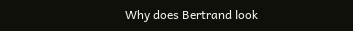Why does Bertrand look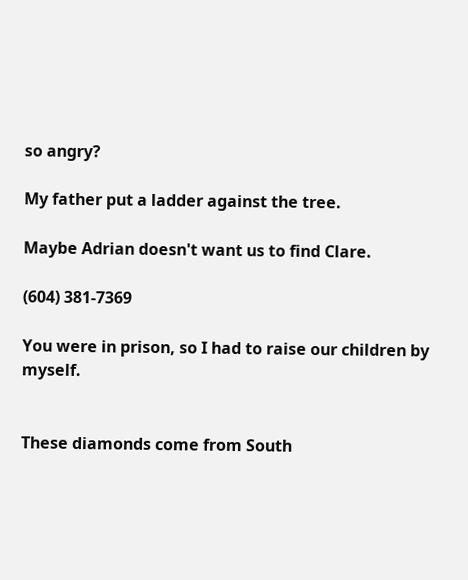so angry?

My father put a ladder against the tree.

Maybe Adrian doesn't want us to find Clare.

(604) 381-7369

You were in prison, so I had to raise our children by myself.


These diamonds come from South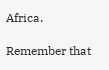Africa.

Remember that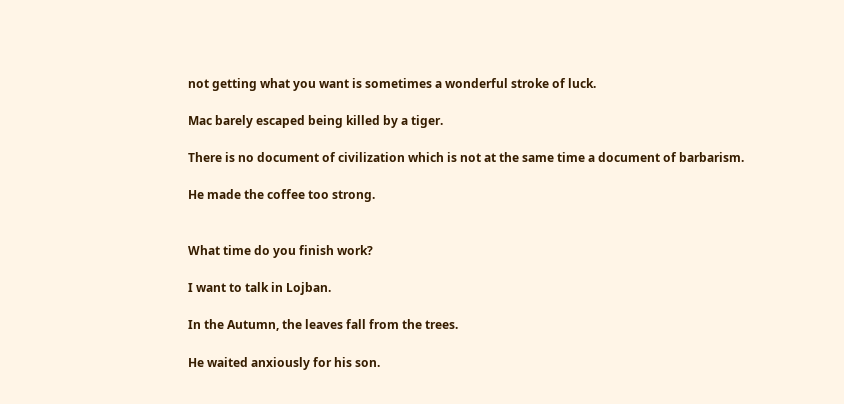not getting what you want is sometimes a wonderful stroke of luck.

Mac barely escaped being killed by a tiger.

There is no document of civilization which is not at the same time a document of barbarism.

He made the coffee too strong.


What time do you finish work?

I want to talk in Lojban.

In the Autumn, the leaves fall from the trees.

He waited anxiously for his son.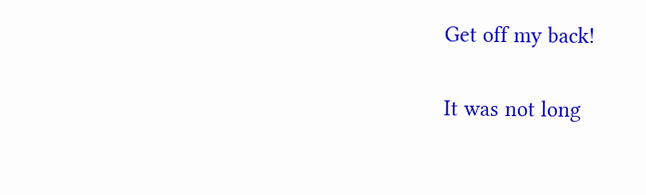Get off my back!

It was not long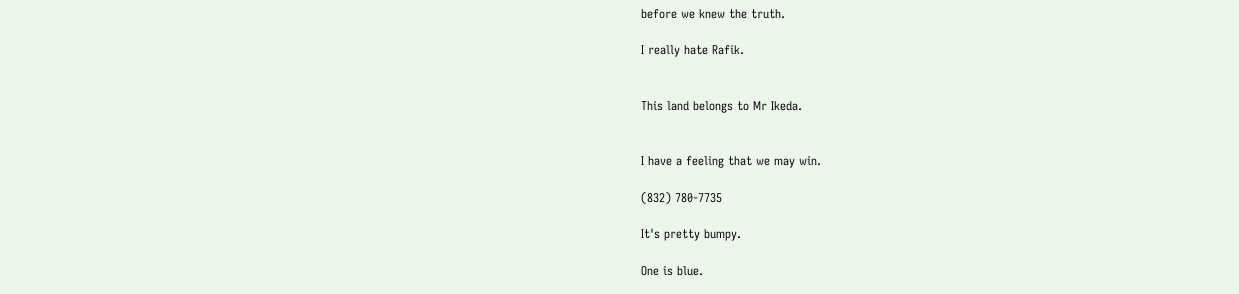before we knew the truth.

I really hate Rafik.


This land belongs to Mr Ikeda.


I have a feeling that we may win.

(832) 780-7735

It's pretty bumpy.

One is blue.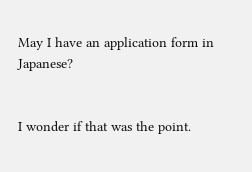May I have an application form in Japanese?


I wonder if that was the point.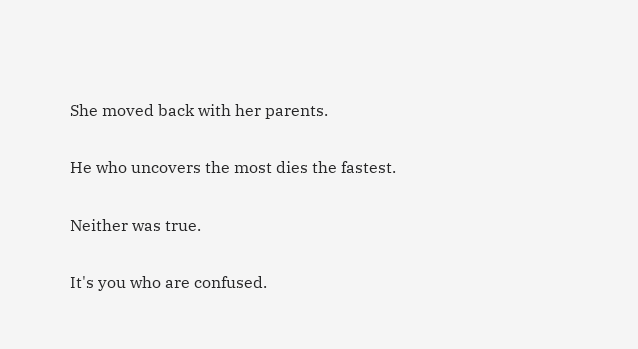She moved back with her parents.

He who uncovers the most dies the fastest.

Neither was true.

It's you who are confused.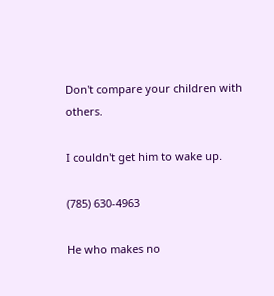Don't compare your children with others.

I couldn't get him to wake up.

(785) 630-4963

He who makes no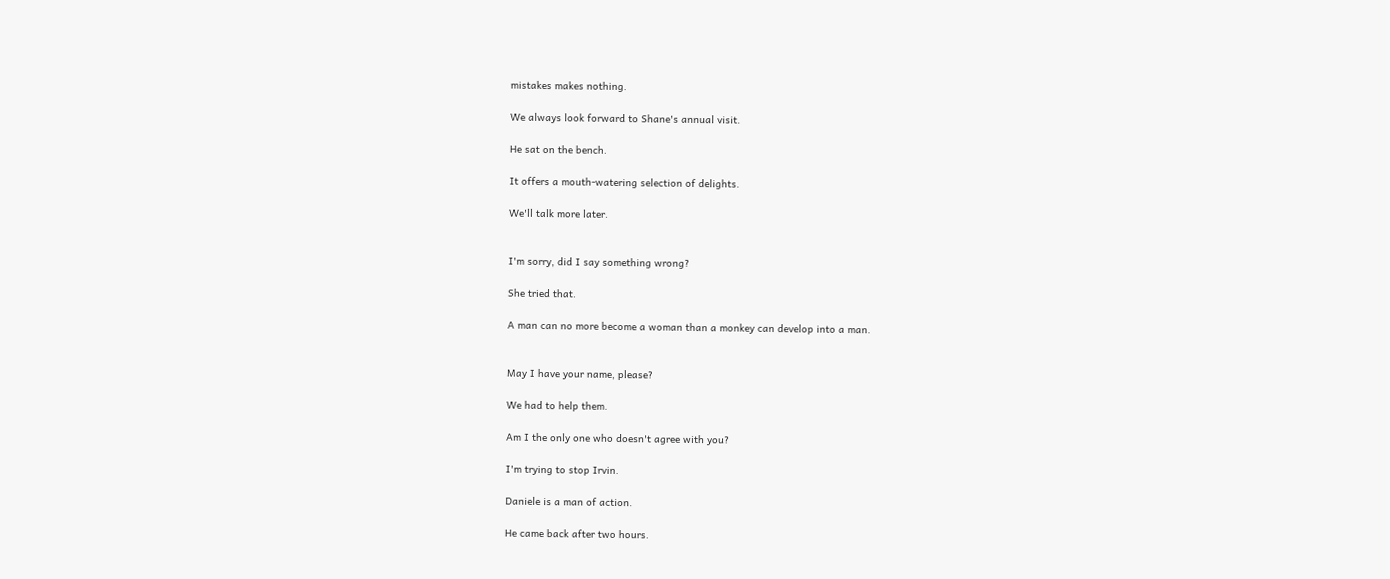mistakes makes nothing.

We always look forward to Shane's annual visit.

He sat on the bench.

It offers a mouth-watering selection of delights.

We'll talk more later.


I'm sorry, did I say something wrong?

She tried that.

A man can no more become a woman than a monkey can develop into a man.


May I have your name, please?

We had to help them.

Am I the only one who doesn't agree with you?

I'm trying to stop Irvin.

Daniele is a man of action.

He came back after two hours.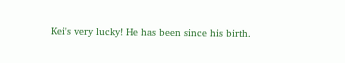Kei's very lucky! He has been since his birth.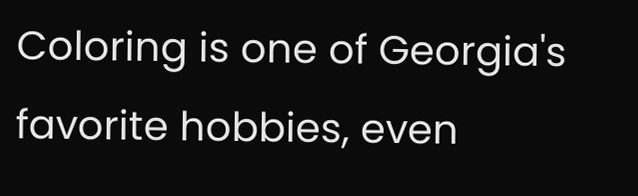Coloring is one of Georgia's favorite hobbies, even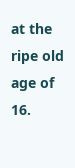at the ripe old age of 16.